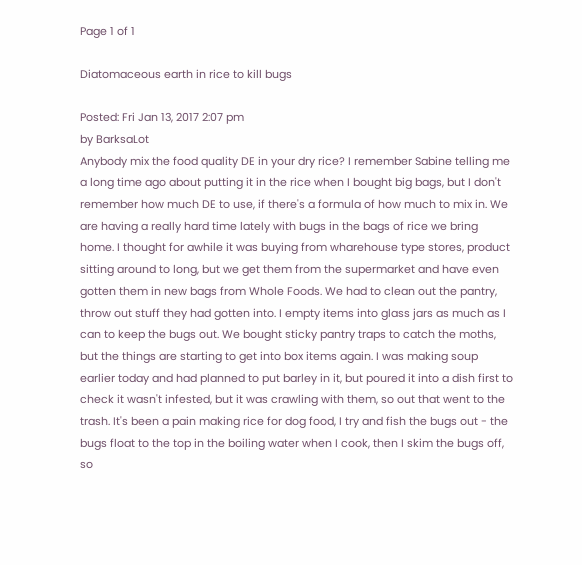Page 1 of 1

Diatomaceous earth in rice to kill bugs

Posted: Fri Jan 13, 2017 2:07 pm
by BarksaLot
Anybody mix the food quality DE in your dry rice? I remember Sabine telling me a long time ago about putting it in the rice when I bought big bags, but I don't remember how much DE to use, if there's a formula of how much to mix in. We are having a really hard time lately with bugs in the bags of rice we bring home. I thought for awhile it was buying from wharehouse type stores, product sitting around to long, but we get them from the supermarket and have even gotten them in new bags from Whole Foods. We had to clean out the pantry, throw out stuff they had gotten into. I empty items into glass jars as much as I can to keep the bugs out. We bought sticky pantry traps to catch the moths, but the things are starting to get into box items again. I was making soup earlier today and had planned to put barley in it, but poured it into a dish first to check it wasn't infested, but it was crawling with them, so out that went to the trash. It's been a pain making rice for dog food, I try and fish the bugs out - the bugs float to the top in the boiling water when I cook, then I skim the bugs off, so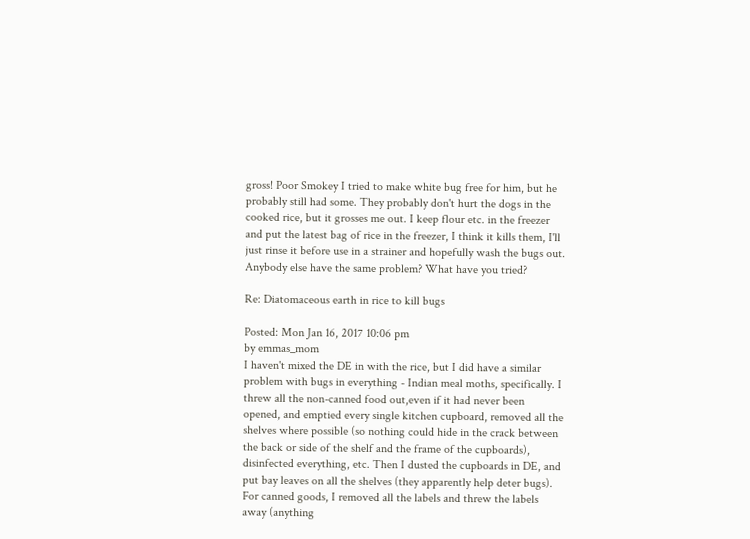gross! Poor Smokey I tried to make white bug free for him, but he probably still had some. They probably don't hurt the dogs in the cooked rice, but it grosses me out. I keep flour etc. in the freezer and put the latest bag of rice in the freezer, I think it kills them, I'll just rinse it before use in a strainer and hopefully wash the bugs out. Anybody else have the same problem? What have you tried?

Re: Diatomaceous earth in rice to kill bugs

Posted: Mon Jan 16, 2017 10:06 pm
by emmas_mom
I haven't mixed the DE in with the rice, but I did have a similar problem with bugs in everything - Indian meal moths, specifically. I threw all the non-canned food out,even if it had never been opened, and emptied every single kitchen cupboard, removed all the shelves where possible (so nothing could hide in the crack between the back or side of the shelf and the frame of the cupboards), disinfected everything, etc. Then I dusted the cupboards in DE, and put bay leaves on all the shelves (they apparently help deter bugs). For canned goods, I removed all the labels and threw the labels away (anything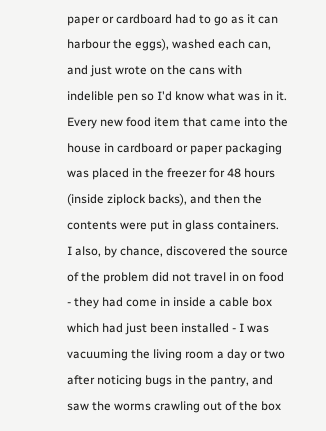paper or cardboard had to go as it can harbour the eggs), washed each can, and just wrote on the cans with indelible pen so I'd know what was in it. Every new food item that came into the house in cardboard or paper packaging was placed in the freezer for 48 hours (inside ziplock backs), and then the contents were put in glass containers.
I also, by chance, discovered the source of the problem did not travel in on food - they had come in inside a cable box which had just been installed - I was vacuuming the living room a day or two after noticing bugs in the pantry, and saw the worms crawling out of the box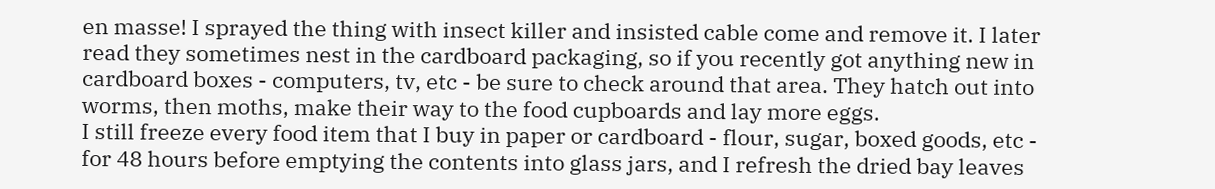en masse! I sprayed the thing with insect killer and insisted cable come and remove it. I later read they sometimes nest in the cardboard packaging, so if you recently got anything new in cardboard boxes - computers, tv, etc - be sure to check around that area. They hatch out into worms, then moths, make their way to the food cupboards and lay more eggs.
I still freeze every food item that I buy in paper or cardboard - flour, sugar, boxed goods, etc - for 48 hours before emptying the contents into glass jars, and I refresh the dried bay leaves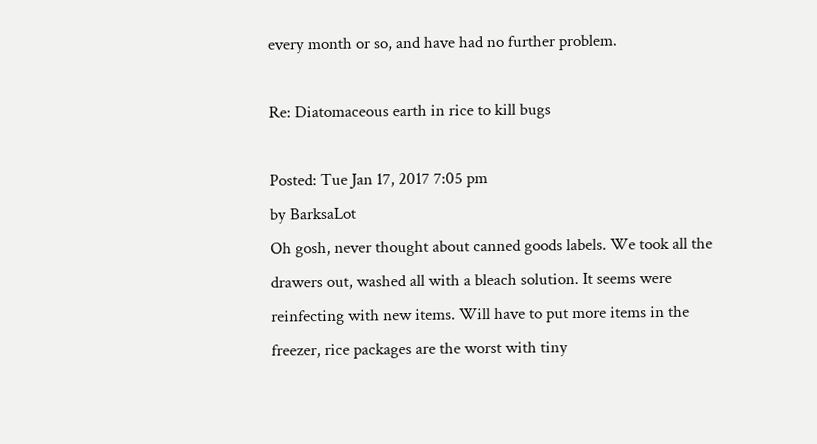every month or so, and have had no further problem.

Re: Diatomaceous earth in rice to kill bugs

Posted: Tue Jan 17, 2017 7:05 pm
by BarksaLot
Oh gosh, never thought about canned goods labels. We took all the drawers out, washed all with a bleach solution. It seems were reinfecting with new items. Will have to put more items in the freezer, rice packages are the worst with tiny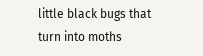little black bugs that turn into moths